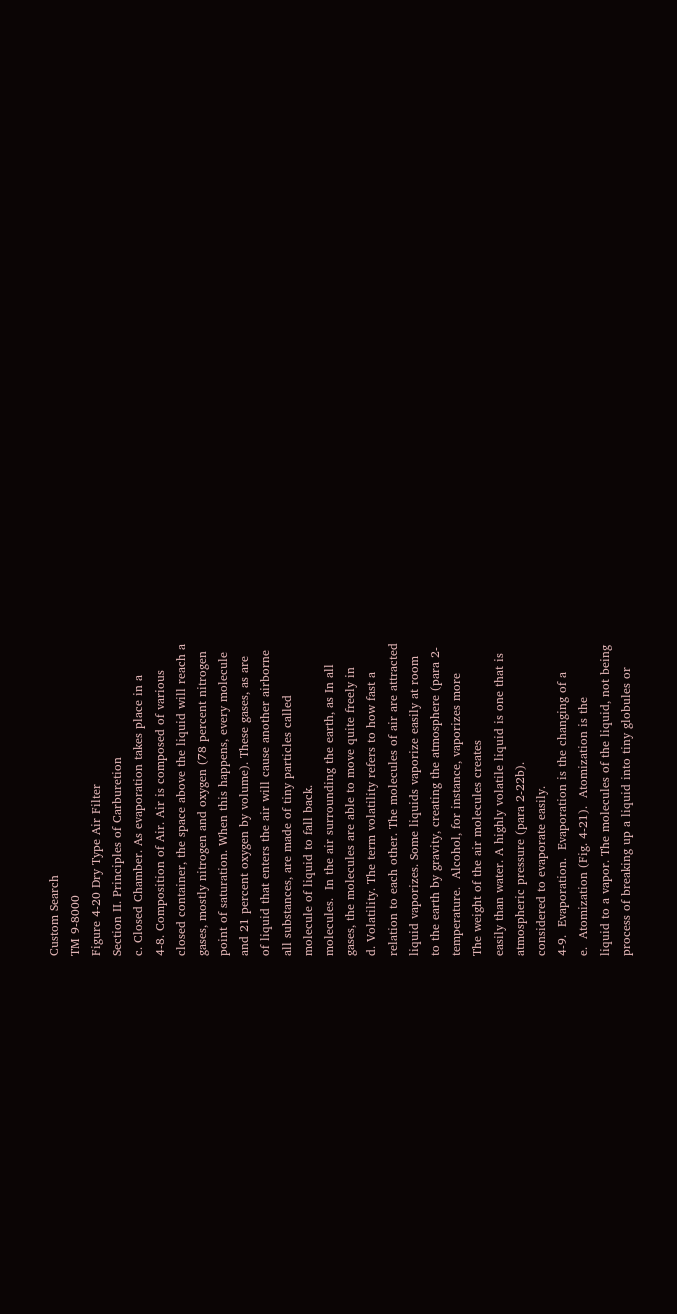Custom Search
TM 9-8000
Figure 4-20 Dry Type Air Filter
Section II. Principles of Carburetion
c. Closed Chamber. As evaporation takes place in a
4-8. Composition of Air. Air is composed of various
closed container, the space above the liquid will reach a
gases, mostly nitrogen and oxygen (78 percent nitrogen
point of saturation. When this happens, every molecule
and 21 percent oxygen by volume). These gases, as are
of liquid that enters the air will cause another airborne
all substances, are made of tiny particles called
molecule of liquid to fall back.
molecules.  In the air surrounding the earth, as In all
gases, the molecules are able to move quite freely in
d. Volatility. The term volatility refers to how fast a
relation to each other. The molecules of air are attracted
liquid vaporizes. Some liquids vaporize easily at room
to the earth by gravity, creating the atmosphere (para 2-
temperature.  Alcohol, for instance, vaporizes more
The weight of the air molecules creates
easily than water. A highly volatile liquid is one that is
atmospheric pressure (para 2-22b).
considered to evaporate easily.
4-9.  Evaporation.  Evaporation is the changing of a
e.  Atomization (Fig. 4-21).  Atomization is the
liquid to a vapor. The molecules of the liquid, not being
process of breaking up a liquid into tiny globules or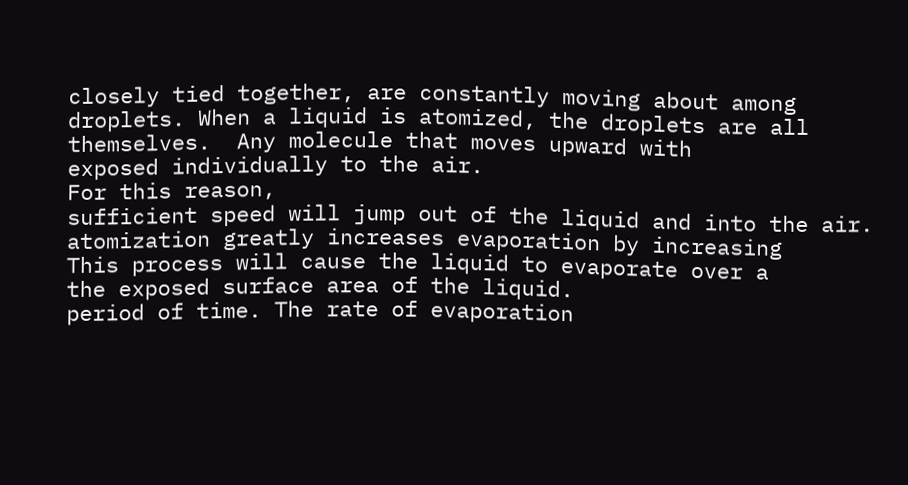closely tied together, are constantly moving about among
droplets. When a liquid is atomized, the droplets are all
themselves.  Any molecule that moves upward with
exposed individually to the air.
For this reason,
sufficient speed will jump out of the liquid and into the air.
atomization greatly increases evaporation by increasing
This process will cause the liquid to evaporate over a
the exposed surface area of the liquid.
period of time. The rate of evaporation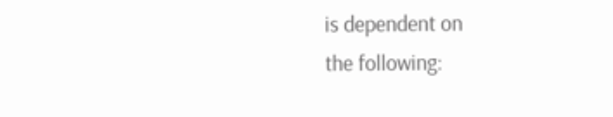is dependent on
the following: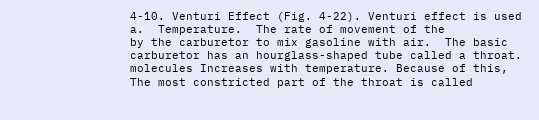4-10. Venturi Effect (Fig. 4-22). Venturi effect is used
a.  Temperature.  The rate of movement of the
by the carburetor to mix gasoline with air.  The basic
carburetor has an hourglass-shaped tube called a throat.
molecules Increases with temperature. Because of this,
The most constricted part of the throat is called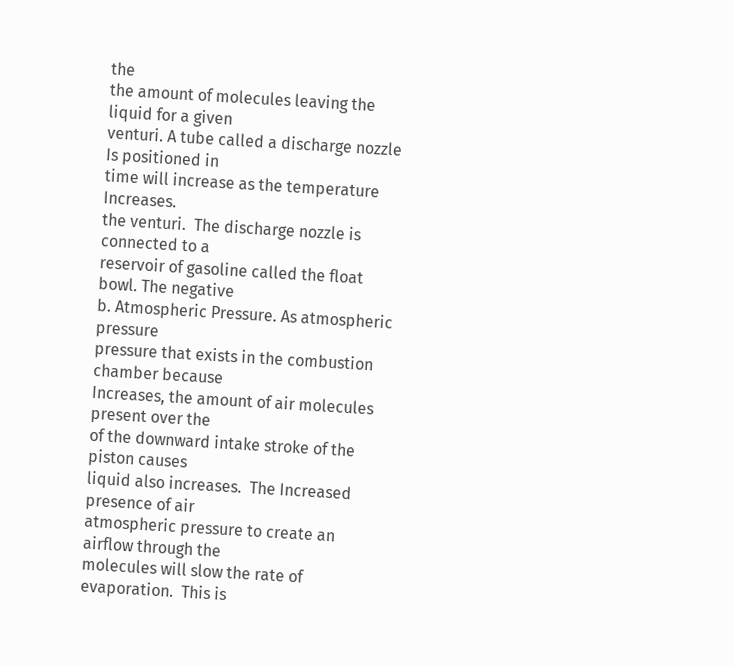the
the amount of molecules leaving the liquid for a given
venturi. A tube called a discharge nozzle Is positioned in
time will increase as the temperature Increases.
the venturi.  The discharge nozzle is connected to a
reservoir of gasoline called the float bowl. The negative
b. Atmospheric Pressure. As atmospheric pressure
pressure that exists in the combustion chamber because
Increases, the amount of air molecules present over the
of the downward intake stroke of the piston causes
liquid also increases.  The Increased presence of air
atmospheric pressure to create an airflow through the
molecules will slow the rate of evaporation.  This is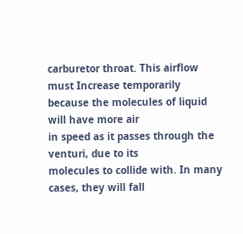carburetor throat. This airflow must Increase temporarily
because the molecules of liquid will have more air
in speed as it passes through the venturi, due to its
molecules to collide with. In many cases, they will fall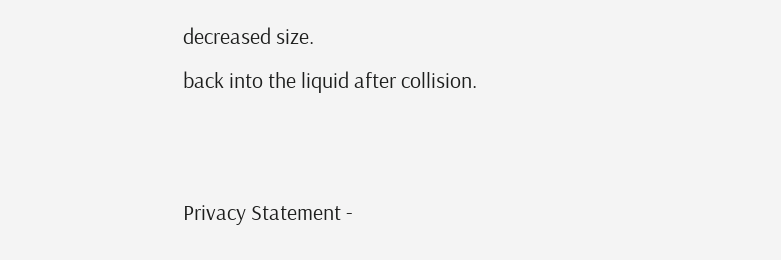decreased size.
back into the liquid after collision.


Privacy Statement -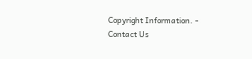Copyright Information. - Contact Us